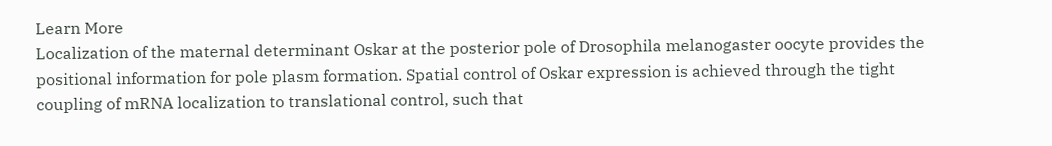Learn More
Localization of the maternal determinant Oskar at the posterior pole of Drosophila melanogaster oocyte provides the positional information for pole plasm formation. Spatial control of Oskar expression is achieved through the tight coupling of mRNA localization to translational control, such that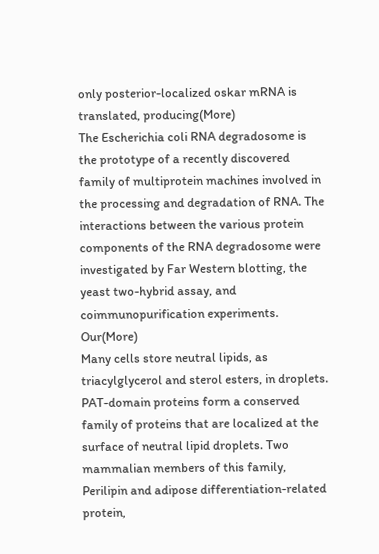only posterior-localized oskar mRNA is translated, producing(More)
The Escherichia coli RNA degradosome is the prototype of a recently discovered family of multiprotein machines involved in the processing and degradation of RNA. The interactions between the various protein components of the RNA degradosome were investigated by Far Western blotting, the yeast two-hybrid assay, and coimmunopurification experiments. Our(More)
Many cells store neutral lipids, as triacylglycerol and sterol esters, in droplets. PAT-domain proteins form a conserved family of proteins that are localized at the surface of neutral lipid droplets. Two mammalian members of this family, Perilipin and adipose differentiation-related protein,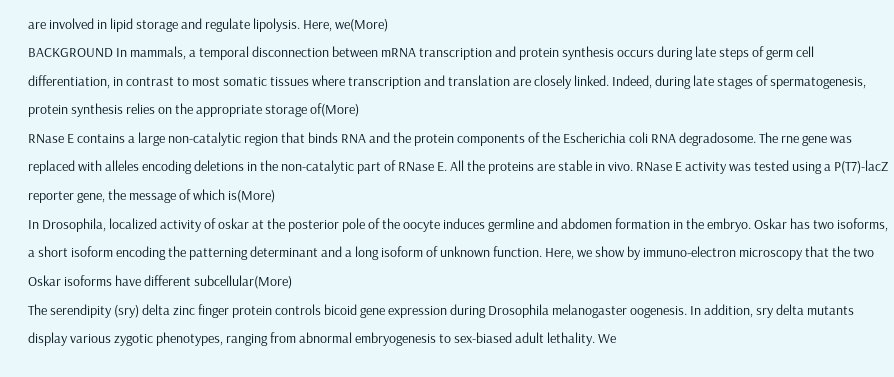are involved in lipid storage and regulate lipolysis. Here, we(More)
BACKGROUND In mammals, a temporal disconnection between mRNA transcription and protein synthesis occurs during late steps of germ cell differentiation, in contrast to most somatic tissues where transcription and translation are closely linked. Indeed, during late stages of spermatogenesis, protein synthesis relies on the appropriate storage of(More)
RNase E contains a large non-catalytic region that binds RNA and the protein components of the Escherichia coli RNA degradosome. The rne gene was replaced with alleles encoding deletions in the non-catalytic part of RNase E. All the proteins are stable in vivo. RNase E activity was tested using a P(T7)-lacZ reporter gene, the message of which is(More)
In Drosophila, localized activity of oskar at the posterior pole of the oocyte induces germline and abdomen formation in the embryo. Oskar has two isoforms, a short isoform encoding the patterning determinant and a long isoform of unknown function. Here, we show by immuno-electron microscopy that the two Oskar isoforms have different subcellular(More)
The serendipity (sry) delta zinc finger protein controls bicoid gene expression during Drosophila melanogaster oogenesis. In addition, sry delta mutants display various zygotic phenotypes, ranging from abnormal embryogenesis to sex-biased adult lethality. We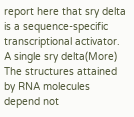report here that sry delta is a sequence-specific transcriptional activator. A single sry delta(More)
The structures attained by RNA molecules depend not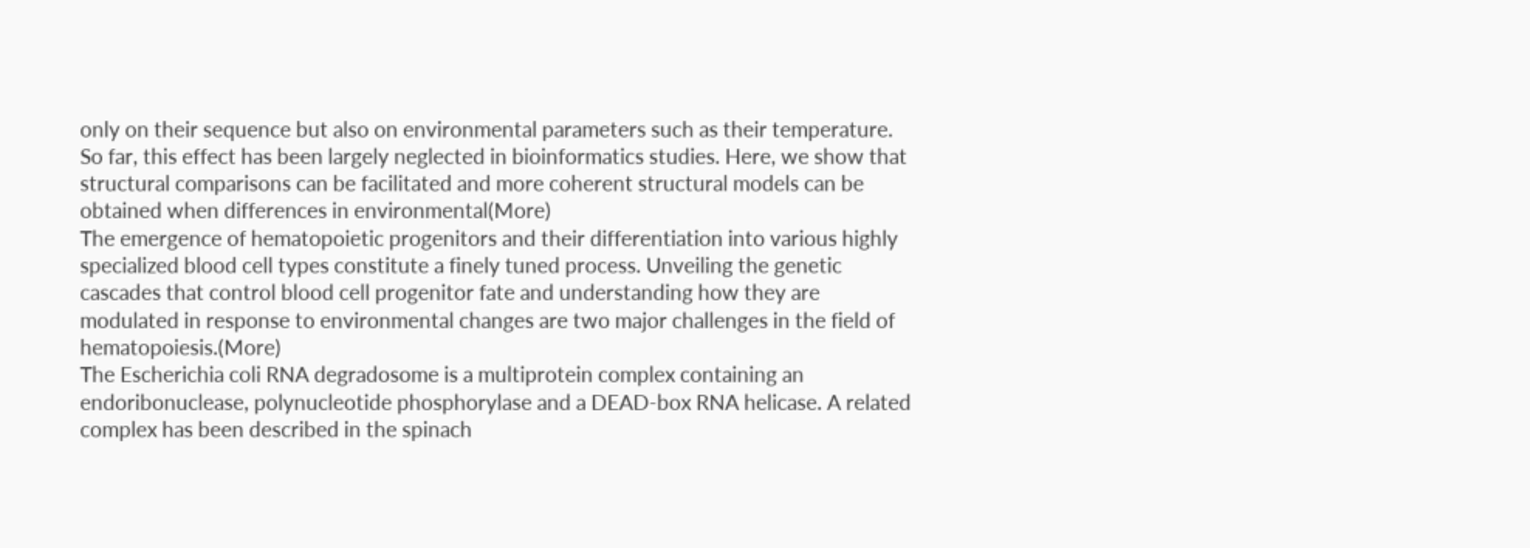only on their sequence but also on environmental parameters such as their temperature. So far, this effect has been largely neglected in bioinformatics studies. Here, we show that structural comparisons can be facilitated and more coherent structural models can be obtained when differences in environmental(More)
The emergence of hematopoietic progenitors and their differentiation into various highly specialized blood cell types constitute a finely tuned process. Unveiling the genetic cascades that control blood cell progenitor fate and understanding how they are modulated in response to environmental changes are two major challenges in the field of hematopoiesis.(More)
The Escherichia coli RNA degradosome is a multiprotein complex containing an endoribonuclease, polynucleotide phosphorylase and a DEAD-box RNA helicase. A related complex has been described in the spinach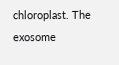chloroplast. The exosome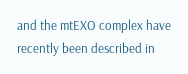and the mtEXO complex have recently been described in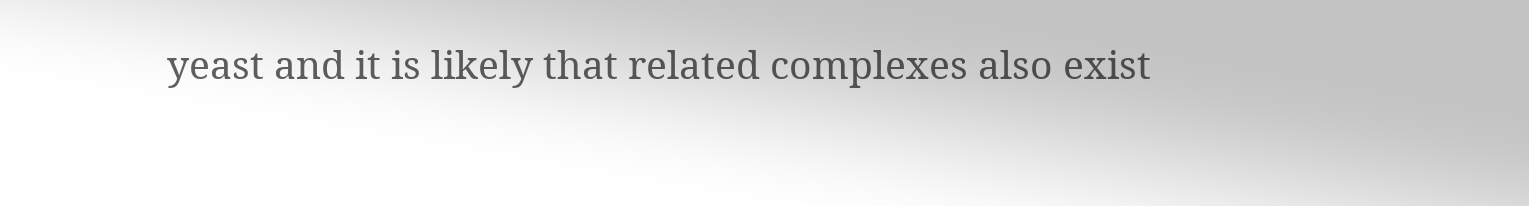yeast and it is likely that related complexes also exist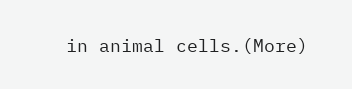in animal cells.(More)